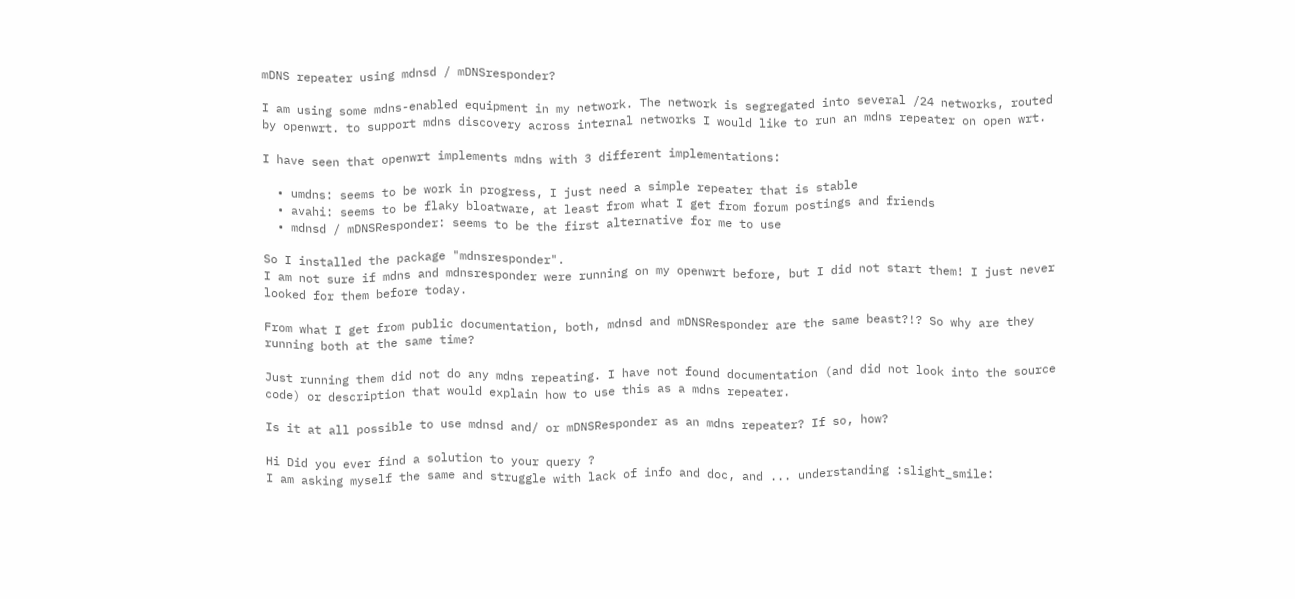mDNS repeater using mdnsd / mDNSresponder?

I am using some mdns-enabled equipment in my network. The network is segregated into several /24 networks, routed by openwrt. to support mdns discovery across internal networks I would like to run an mdns repeater on open wrt.

I have seen that openwrt implements mdns with 3 different implementations:

  • umdns: seems to be work in progress, I just need a simple repeater that is stable
  • avahi: seems to be flaky bloatware, at least from what I get from forum postings and friends
  • mdnsd / mDNSResponder: seems to be the first alternative for me to use

So I installed the package "mdnsresponder".
I am not sure if mdns and mdnsresponder were running on my openwrt before, but I did not start them! I just never looked for them before today.

From what I get from public documentation, both, mdnsd and mDNSResponder are the same beast?!? So why are they running both at the same time?

Just running them did not do any mdns repeating. I have not found documentation (and did not look into the source code) or description that would explain how to use this as a mdns repeater.

Is it at all possible to use mdnsd and/ or mDNSResponder as an mdns repeater? If so, how?

Hi Did you ever find a solution to your query ?
I am asking myself the same and struggle with lack of info and doc, and ... understanding :slight_smile: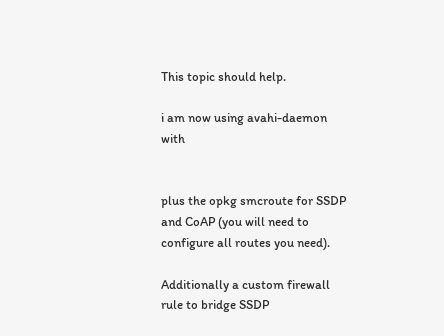This topic should help.

i am now using avahi-daemon with


plus the opkg smcroute for SSDP and CoAP (you will need to configure all routes you need).

Additionally a custom firewall rule to bridge SSDP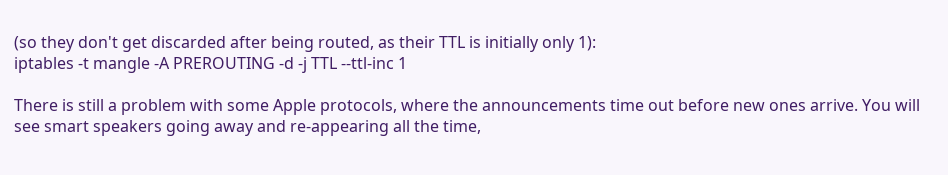(so they don't get discarded after being routed, as their TTL is initially only 1):
iptables -t mangle -A PREROUTING -d -j TTL --ttl-inc 1

There is still a problem with some Apple protocols, where the announcements time out before new ones arrive. You will see smart speakers going away and re-appearing all the time,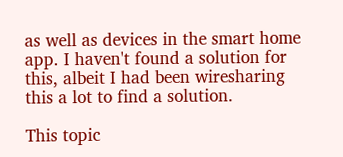as well as devices in the smart home app. I haven't found a solution for this, albeit I had been wiresharing this a lot to find a solution.

This topic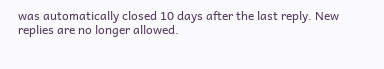was automatically closed 10 days after the last reply. New replies are no longer allowed.